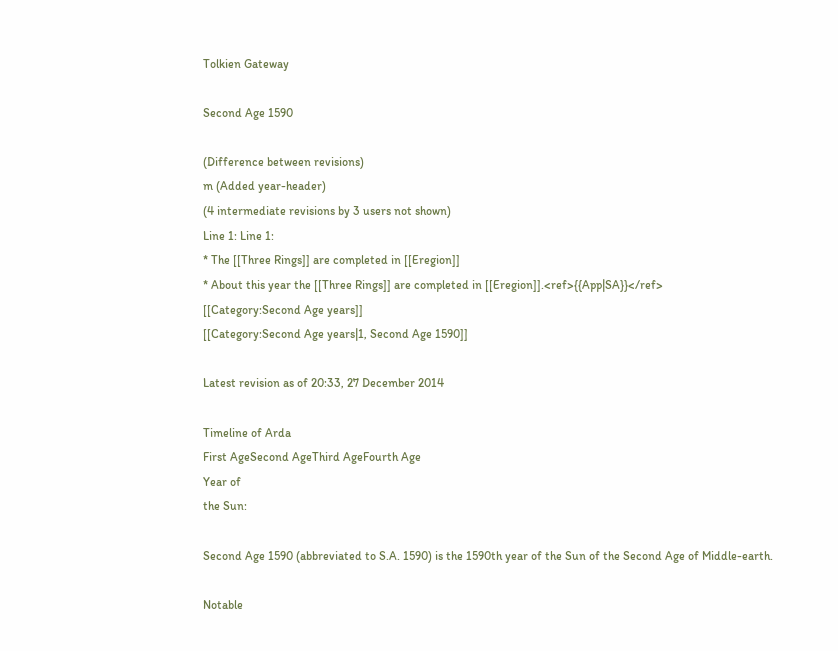Tolkien Gateway

Second Age 1590

(Difference between revisions)
m (Added year-header)
(4 intermediate revisions by 3 users not shown)
Line 1: Line 1:
* The [[Three Rings]] are completed in [[Eregion]]
* About this year the [[Three Rings]] are completed in [[Eregion]].<ref>{{App|SA}}</ref>
[[Category:Second Age years]]
[[Category:Second Age years|1, Second Age 1590]]

Latest revision as of 20:33, 27 December 2014

Timeline of Arda
First AgeSecond AgeThird AgeFourth Age
Year of
the Sun:

Second Age 1590 (abbreviated to S.A. 1590) is the 1590th year of the Sun of the Second Age of Middle-earth.

Notable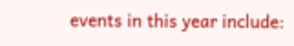events in this year include: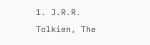1. J.R.R. Tolkien, The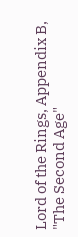Lord of the Rings, Appendix B, "The Second Age"